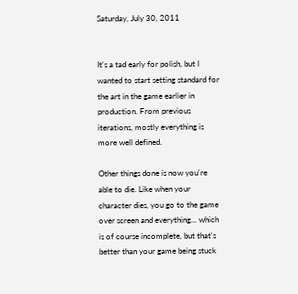Saturday, July 30, 2011


It's a tad early for polish, but I wanted to start setting standard for the art in the game earlier in production. From previous iterations, mostly everything is more well defined.

Other things done is now you're able to die. Like when your character dies, you go to the game over screen and everything... which is of course incomplete, but that's better than your game being stuck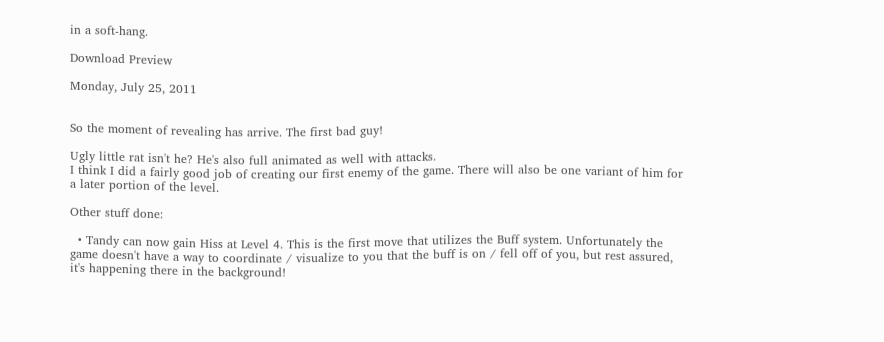in a soft-hang.

Download Preview

Monday, July 25, 2011


So the moment of revealing has arrive. The first bad guy!

Ugly little rat isn't he? He's also full animated as well with attacks.
I think I did a fairly good job of creating our first enemy of the game. There will also be one variant of him for a later portion of the level.

Other stuff done:

  • Tandy can now gain Hiss at Level 4. This is the first move that utilizes the Buff system. Unfortunately the game doesn't have a way to coordinate / visualize to you that the buff is on / fell off of you, but rest assured, it's happening there in the background!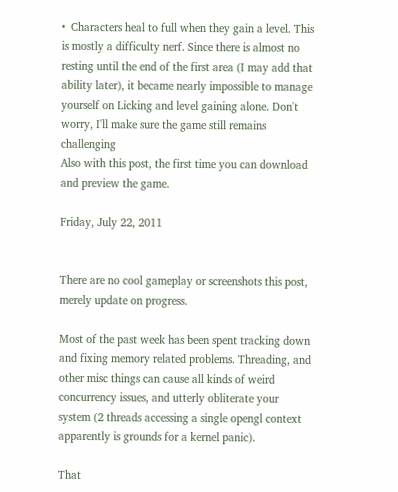•  Characters heal to full when they gain a level. This is mostly a difficulty nerf. Since there is almost no resting until the end of the first area (I may add that ability later), it became nearly impossible to manage yourself on Licking and level gaining alone. Don't worry, I'll make sure the game still remains challenging
Also with this post, the first time you can download and preview the game.

Friday, July 22, 2011


There are no cool gameplay or screenshots this post, merely update on progress.

Most of the past week has been spent tracking down and fixing memory related problems. Threading, and other misc things can cause all kinds of weird concurrency issues, and utterly obliterate your system (2 threads accessing a single opengl context apparently is grounds for a kernel panic).

That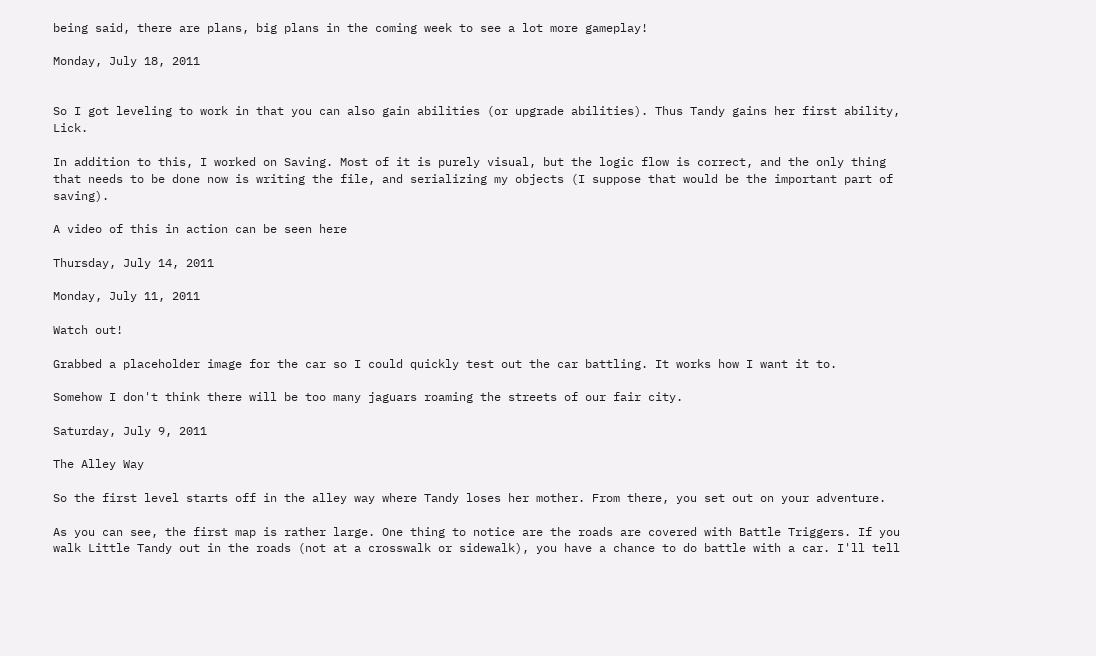being said, there are plans, big plans in the coming week to see a lot more gameplay!

Monday, July 18, 2011


So I got leveling to work in that you can also gain abilities (or upgrade abilities). Thus Tandy gains her first ability, Lick.

In addition to this, I worked on Saving. Most of it is purely visual, but the logic flow is correct, and the only thing that needs to be done now is writing the file, and serializing my objects (I suppose that would be the important part of saving).

A video of this in action can be seen here

Thursday, July 14, 2011

Monday, July 11, 2011

Watch out!

Grabbed a placeholder image for the car so I could quickly test out the car battling. It works how I want it to.

Somehow I don't think there will be too many jaguars roaming the streets of our fair city.

Saturday, July 9, 2011

The Alley Way

So the first level starts off in the alley way where Tandy loses her mother. From there, you set out on your adventure.

As you can see, the first map is rather large. One thing to notice are the roads are covered with Battle Triggers. If you walk Little Tandy out in the roads (not at a crosswalk or sidewalk), you have a chance to do battle with a car. I'll tell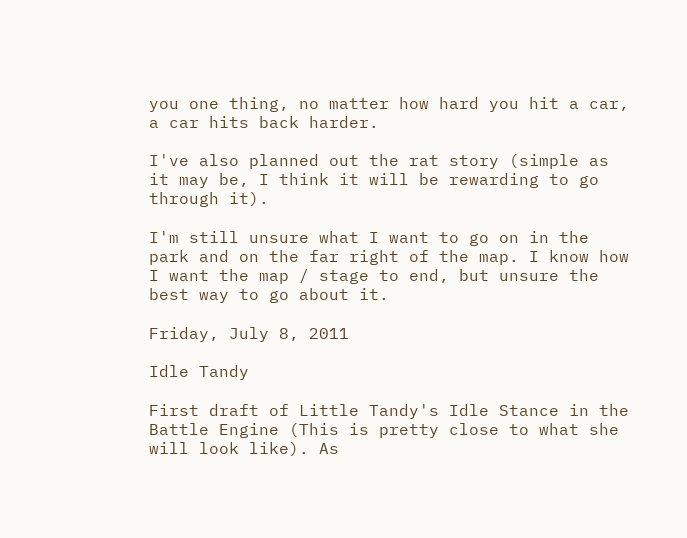you one thing, no matter how hard you hit a car, a car hits back harder.

I've also planned out the rat story (simple as it may be, I think it will be rewarding to go through it).

I'm still unsure what I want to go on in the park and on the far right of the map. I know how I want the map / stage to end, but unsure the best way to go about it.

Friday, July 8, 2011

Idle Tandy

First draft of Little Tandy's Idle Stance in the Battle Engine (This is pretty close to what she will look like). As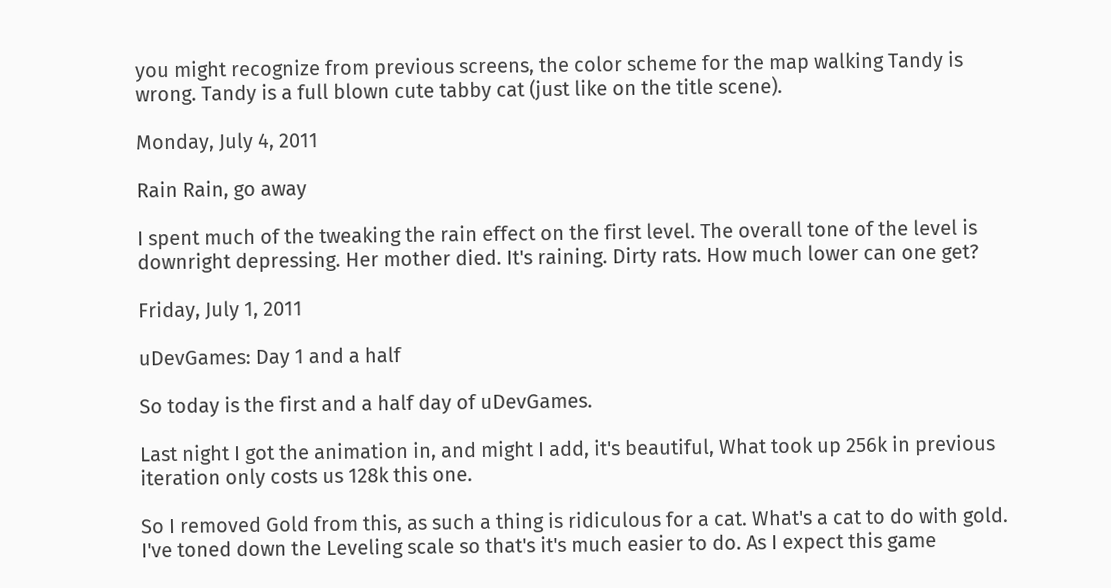you might recognize from previous screens, the color scheme for the map walking Tandy is wrong. Tandy is a full blown cute tabby cat (just like on the title scene).

Monday, July 4, 2011

Rain Rain, go away

I spent much of the tweaking the rain effect on the first level. The overall tone of the level is downright depressing. Her mother died. It's raining. Dirty rats. How much lower can one get?

Friday, July 1, 2011

uDevGames: Day 1 and a half

So today is the first and a half day of uDevGames.

Last night I got the animation in, and might I add, it's beautiful, What took up 256k in previous iteration only costs us 128k this one.

So I removed Gold from this, as such a thing is ridiculous for a cat. What's a cat to do with gold. I've toned down the Leveling scale so that's it's much easier to do. As I expect this game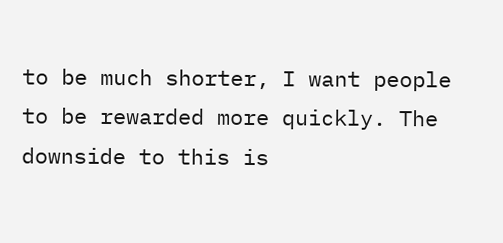to be much shorter, I want people to be rewarded more quickly. The downside to this is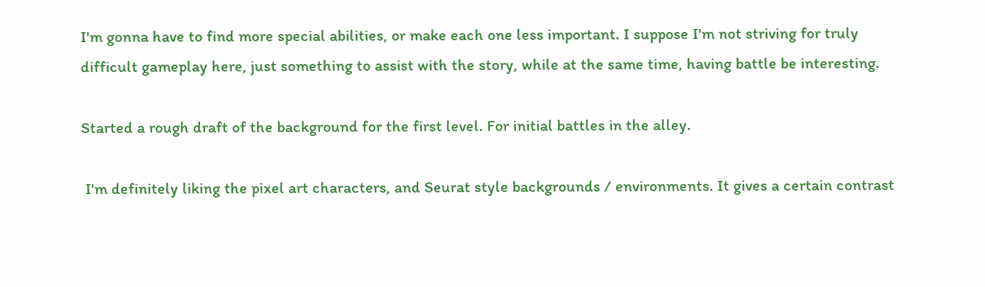I'm gonna have to find more special abilities, or make each one less important. I suppose I'm not striving for truly difficult gameplay here, just something to assist with the story, while at the same time, having battle be interesting.

Started a rough draft of the background for the first level. For initial battles in the alley.

 I'm definitely liking the pixel art characters, and Seurat style backgrounds / environments. It gives a certain contrast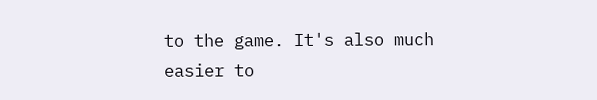to the game. It's also much easier to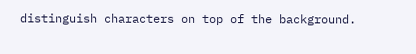distinguish characters on top of the background.